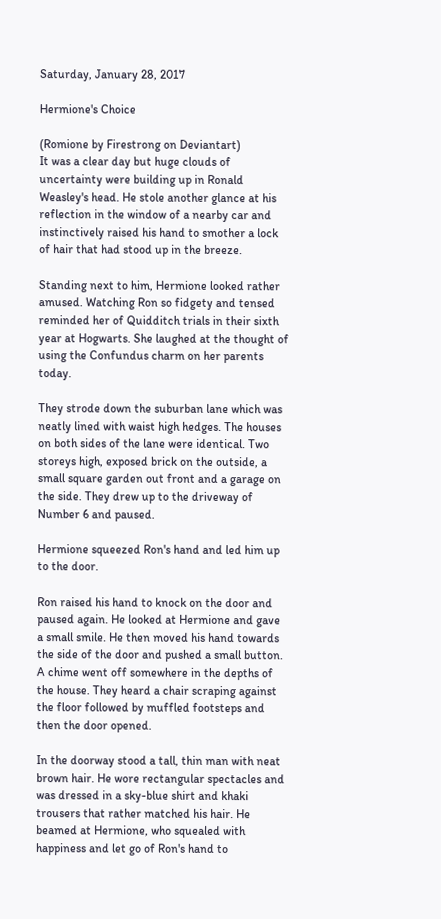Saturday, January 28, 2017

Hermione's Choice

(Romione by Firestrong on Deviantart)
It was a clear day but huge clouds of uncertainty were building up in Ronald Weasley's head. He stole another glance at his reflection in the window of a nearby car and instinctively raised his hand to smother a lock of hair that had stood up in the breeze.

Standing next to him, Hermione looked rather amused. Watching Ron so fidgety and tensed reminded her of Quidditch trials in their sixth year at Hogwarts. She laughed at the thought of using the Confundus charm on her parents today.

They strode down the suburban lane which was neatly lined with waist high hedges. The houses on both sides of the lane were identical. Two storeys high, exposed brick on the outside, a small square garden out front and a garage on the side. They drew up to the driveway of Number 6 and paused.

Hermione squeezed Ron's hand and led him up to the door.

Ron raised his hand to knock on the door and paused again. He looked at Hermione and gave a small smile. He then moved his hand towards the side of the door and pushed a small button. A chime went off somewhere in the depths of the house. They heard a chair scraping against the floor followed by muffled footsteps and then the door opened.

In the doorway stood a tall, thin man with neat brown hair. He wore rectangular spectacles and was dressed in a sky-blue shirt and khaki trousers that rather matched his hair. He beamed at Hermione, who squealed with happiness and let go of Ron's hand to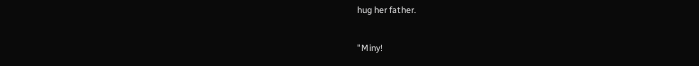hug her father.

"Miny!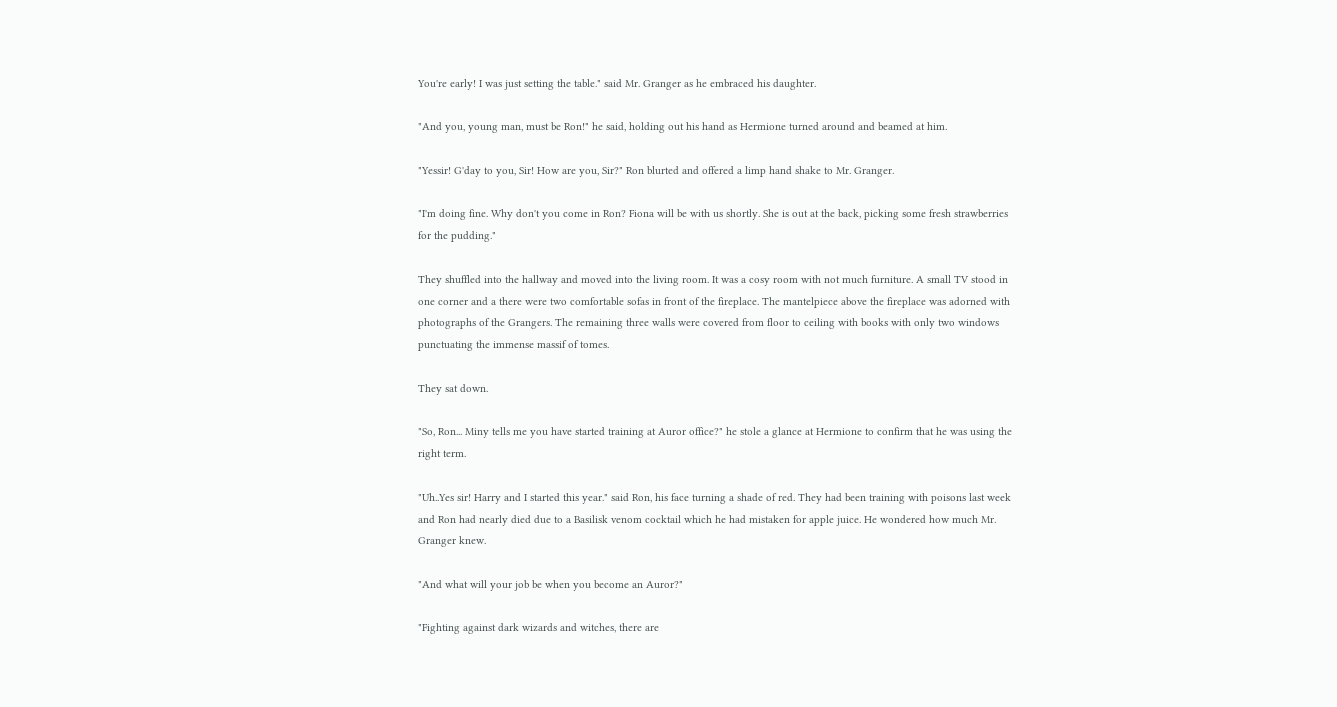You're early! I was just setting the table." said Mr. Granger as he embraced his daughter.

"And you, young man, must be Ron!" he said, holding out his hand as Hermione turned around and beamed at him.

"Yessir! G'day to you, Sir! How are you, Sir?" Ron blurted and offered a limp hand shake to Mr. Granger.

"I'm doing fine. Why don't you come in Ron? Fiona will be with us shortly. She is out at the back, picking some fresh strawberries for the pudding."

They shuffled into the hallway and moved into the living room. It was a cosy room with not much furniture. A small TV stood in one corner and a there were two comfortable sofas in front of the fireplace. The mantelpiece above the fireplace was adorned with photographs of the Grangers. The remaining three walls were covered from floor to ceiling with books with only two windows punctuating the immense massif of tomes.

They sat down.

"So, Ron... Miny tells me you have started training at Auror office?" he stole a glance at Hermione to confirm that he was using the right term.

"Uh..Yes sir! Harry and I started this year." said Ron, his face turning a shade of red. They had been training with poisons last week and Ron had nearly died due to a Basilisk venom cocktail which he had mistaken for apple juice. He wondered how much Mr. Granger knew.

"And what will your job be when you become an Auror?"

"Fighting against dark wizards and witches, there are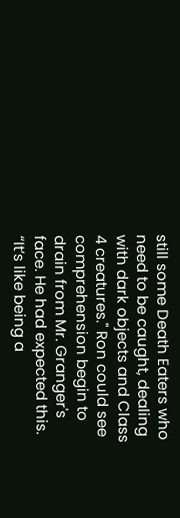still some Death Eaters who need to be caught, dealing with dark objects and Class 4 creatures." Ron could see comprehension begin to drain from Mr. Granger's face. He had expected this.
“It’s like being a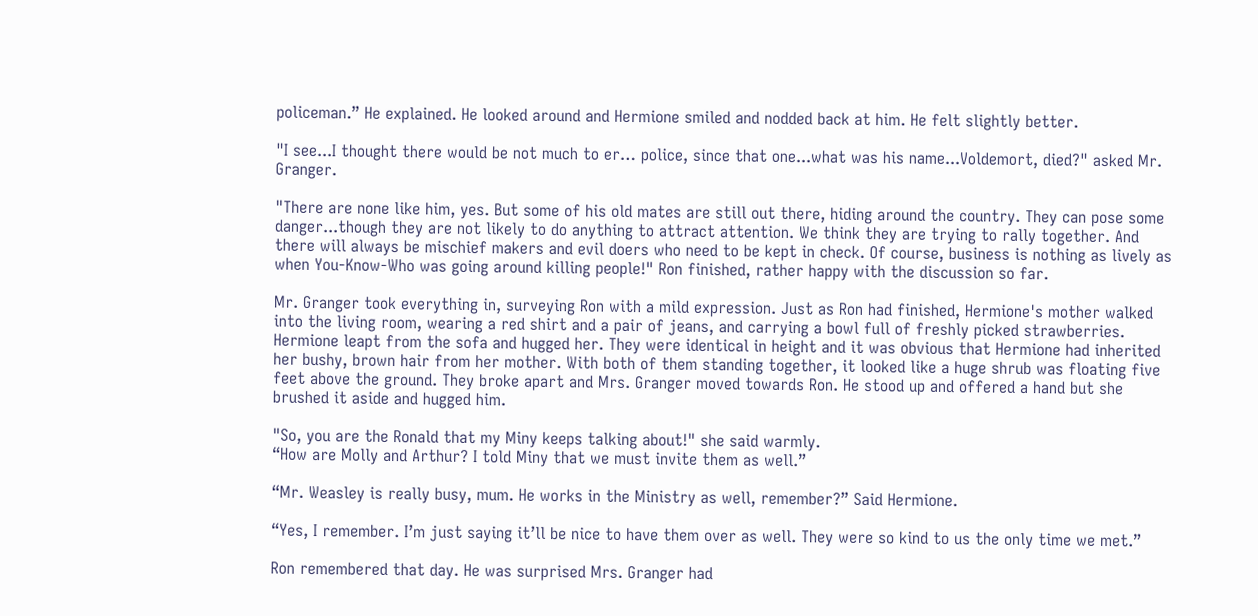policeman.” He explained. He looked around and Hermione smiled and nodded back at him. He felt slightly better.

"I see...I thought there would be not much to er… police, since that one...what was his name...Voldemort, died?" asked Mr. Granger.

"There are none like him, yes. But some of his old mates are still out there, hiding around the country. They can pose some danger...though they are not likely to do anything to attract attention. We think they are trying to rally together. And there will always be mischief makers and evil doers who need to be kept in check. Of course, business is nothing as lively as when You-Know-Who was going around killing people!" Ron finished, rather happy with the discussion so far.

Mr. Granger took everything in, surveying Ron with a mild expression. Just as Ron had finished, Hermione's mother walked into the living room, wearing a red shirt and a pair of jeans, and carrying a bowl full of freshly picked strawberries. Hermione leapt from the sofa and hugged her. They were identical in height and it was obvious that Hermione had inherited her bushy, brown hair from her mother. With both of them standing together, it looked like a huge shrub was floating five feet above the ground. They broke apart and Mrs. Granger moved towards Ron. He stood up and offered a hand but she brushed it aside and hugged him.

"So, you are the Ronald that my Miny keeps talking about!" she said warmly.
“How are Molly and Arthur? I told Miny that we must invite them as well.”

“Mr. Weasley is really busy, mum. He works in the Ministry as well, remember?” Said Hermione.

“Yes, I remember. I’m just saying it’ll be nice to have them over as well. They were so kind to us the only time we met.”

Ron remembered that day. He was surprised Mrs. Granger had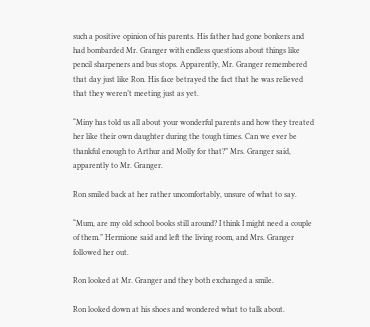such a positive opinion of his parents. His father had gone bonkers and had bombarded Mr. Granger with endless questions about things like pencil sharpeners and bus stops. Apparently, Mr. Granger remembered that day just like Ron. His face betrayed the fact that he was relieved that they weren’t meeting just as yet.

“Miny has told us all about your wonderful parents and how they treated her like their own daughter during the tough times. Can we ever be thankful enough to Arthur and Molly for that?” Mrs. Granger said, apparently to Mr. Granger.

Ron smiled back at her rather uncomfortably, unsure of what to say.

“Mum, are my old school books still around? I think I might need a couple of them.” Hermione said and left the living room, and Mrs. Granger followed her out.

Ron looked at Mr. Granger and they both exchanged a smile.

Ron looked down at his shoes and wondered what to talk about.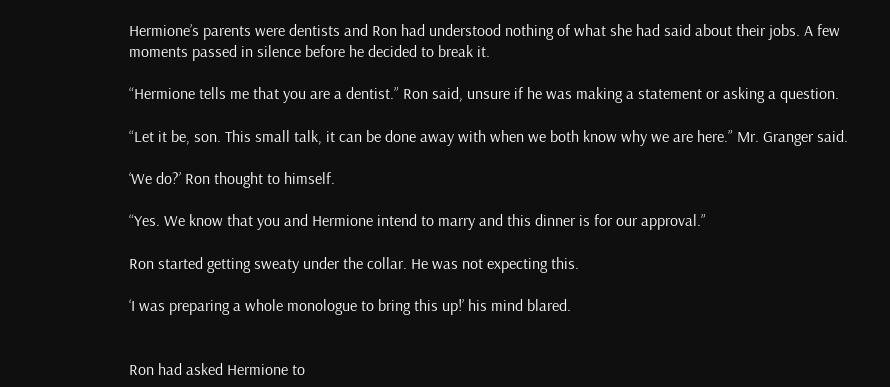Hermione’s parents were dentists and Ron had understood nothing of what she had said about their jobs. A few moments passed in silence before he decided to break it.

“Hermione tells me that you are a dentist.” Ron said, unsure if he was making a statement or asking a question.

“Let it be, son. This small talk, it can be done away with when we both know why we are here.” Mr. Granger said.

‘We do?’ Ron thought to himself.

“Yes. We know that you and Hermione intend to marry and this dinner is for our approval.”

Ron started getting sweaty under the collar. He was not expecting this.

‘I was preparing a whole monologue to bring this up!’ his mind blared.


Ron had asked Hermione to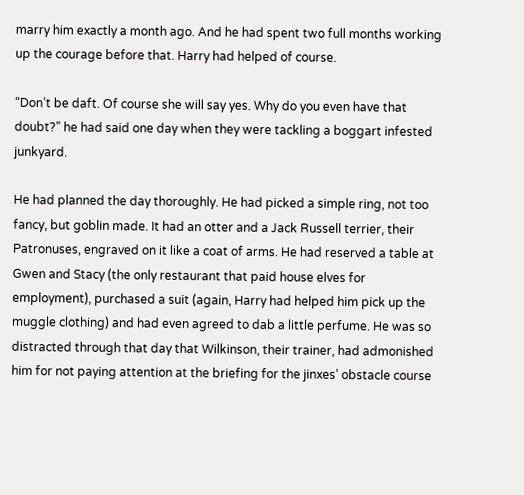marry him exactly a month ago. And he had spent two full months working up the courage before that. Harry had helped of course.

“Don’t be daft. Of course she will say yes. Why do you even have that doubt?” he had said one day when they were tackling a boggart infested junkyard.

He had planned the day thoroughly. He had picked a simple ring, not too fancy, but goblin made. It had an otter and a Jack Russell terrier, their Patronuses, engraved on it like a coat of arms. He had reserved a table at Gwen and Stacy (the only restaurant that paid house elves for employment), purchased a suit (again, Harry had helped him pick up the muggle clothing) and had even agreed to dab a little perfume. He was so distracted through that day that Wilkinson, their trainer, had admonished him for not paying attention at the briefing for the jinxes’ obstacle course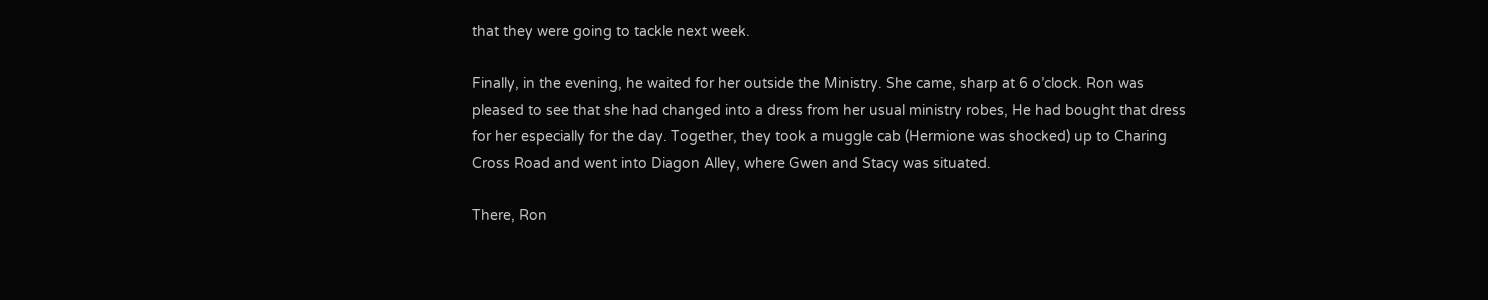that they were going to tackle next week.

Finally, in the evening, he waited for her outside the Ministry. She came, sharp at 6 o’clock. Ron was pleased to see that she had changed into a dress from her usual ministry robes, He had bought that dress for her especially for the day. Together, they took a muggle cab (Hermione was shocked) up to Charing Cross Road and went into Diagon Alley, where Gwen and Stacy was situated.

There, Ron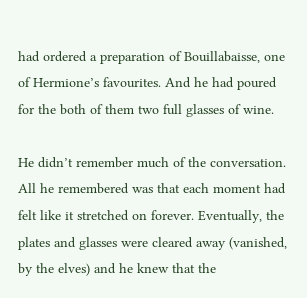had ordered a preparation of Bouillabaisse, one of Hermione’s favourites. And he had poured for the both of them two full glasses of wine.

He didn’t remember much of the conversation. All he remembered was that each moment had felt like it stretched on forever. Eventually, the plates and glasses were cleared away (vanished, by the elves) and he knew that the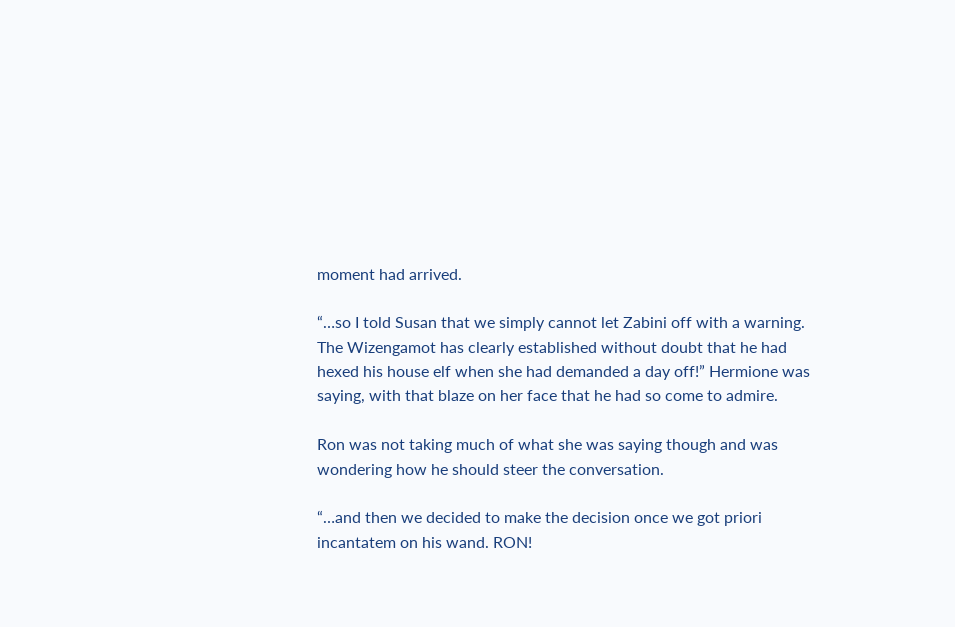moment had arrived.

“…so I told Susan that we simply cannot let Zabini off with a warning. The Wizengamot has clearly established without doubt that he had hexed his house elf when she had demanded a day off!” Hermione was saying, with that blaze on her face that he had so come to admire.

Ron was not taking much of what she was saying though and was wondering how he should steer the conversation.

“…and then we decided to make the decision once we got priori incantatem on his wand. RON!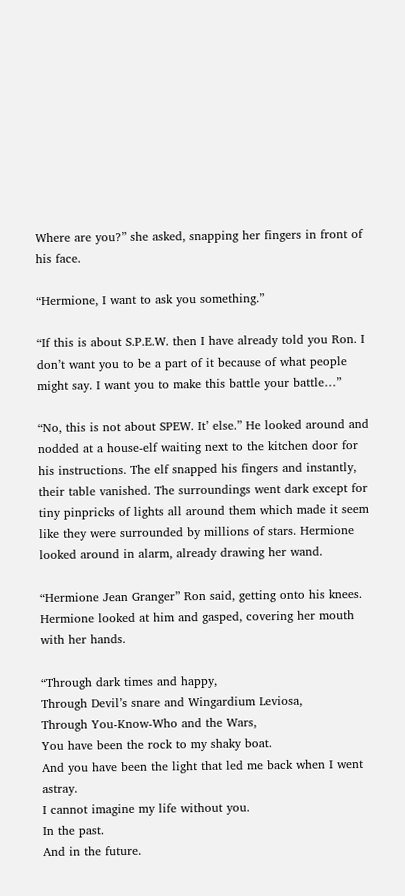Where are you?” she asked, snapping her fingers in front of his face.

“Hermione, I want to ask you something.”

“If this is about S.P.E.W. then I have already told you Ron. I don’t want you to be a part of it because of what people might say. I want you to make this battle your battle…”

“No, this is not about SPEW. It’ else.” He looked around and nodded at a house-elf waiting next to the kitchen door for his instructions. The elf snapped his fingers and instantly, their table vanished. The surroundings went dark except for tiny pinpricks of lights all around them which made it seem like they were surrounded by millions of stars. Hermione looked around in alarm, already drawing her wand.

“Hermione Jean Granger” Ron said, getting onto his knees. Hermione looked at him and gasped, covering her mouth with her hands.

“Through dark times and happy,
Through Devil’s snare and Wingardium Leviosa,
Through You-Know-Who and the Wars,
You have been the rock to my shaky boat.
And you have been the light that led me back when I went astray.
I cannot imagine my life without you.
In the past.
And in the future.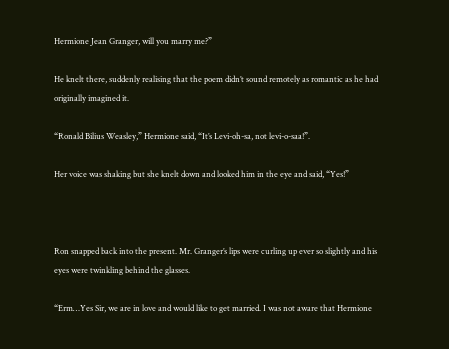Hermione Jean Granger, will you marry me?”

He knelt there, suddenly realising that the poem didn’t sound remotely as romantic as he had originally imagined it.

“Ronald Bilius Weasley,” Hermione said, “It’s Levi-oh-sa, not levi-o-saa!”.

Her voice was shaking but she knelt down and looked him in the eye and said, “Yes!”



Ron snapped back into the present. Mr. Granger’s lips were curling up ever so slightly and his eyes were twinkling behind the glasses.

“Erm…Yes Sir, we are in love and would like to get married. I was not aware that Hermione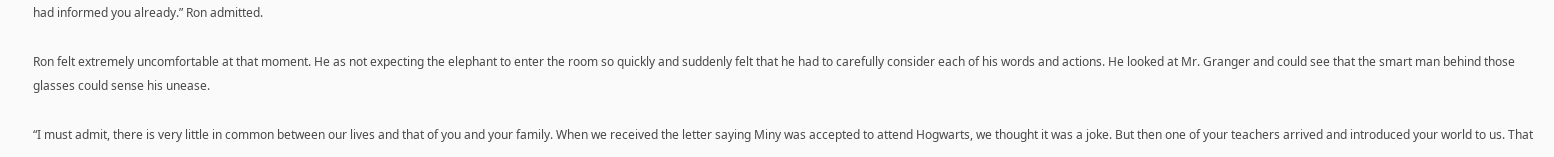had informed you already.” Ron admitted.

Ron felt extremely uncomfortable at that moment. He as not expecting the elephant to enter the room so quickly and suddenly felt that he had to carefully consider each of his words and actions. He looked at Mr. Granger and could see that the smart man behind those glasses could sense his unease.

“I must admit, there is very little in common between our lives and that of you and your family. When we received the letter saying Miny was accepted to attend Hogwarts, we thought it was a joke. But then one of your teachers arrived and introduced your world to us. That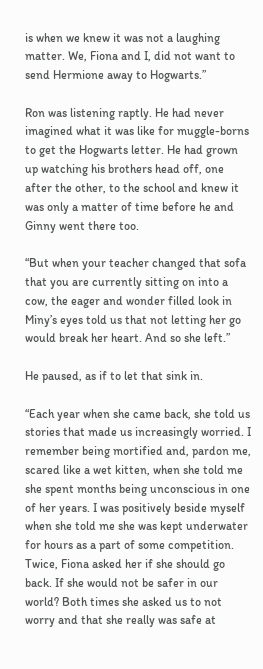is when we knew it was not a laughing matter. We, Fiona and I, did not want to send Hermione away to Hogwarts.”

Ron was listening raptly. He had never imagined what it was like for muggle-borns to get the Hogwarts letter. He had grown up watching his brothers head off, one after the other, to the school and knew it was only a matter of time before he and Ginny went there too.

“But when your teacher changed that sofa that you are currently sitting on into a cow, the eager and wonder filled look in Miny’s eyes told us that not letting her go would break her heart. And so she left.”

He paused, as if to let that sink in.

“Each year when she came back, she told us stories that made us increasingly worried. I remember being mortified and, pardon me, scared like a wet kitten, when she told me she spent months being unconscious in one of her years. I was positively beside myself when she told me she was kept underwater for hours as a part of some competition. Twice, Fiona asked her if she should go back. If she would not be safer in our world? Both times she asked us to not worry and that she really was safe at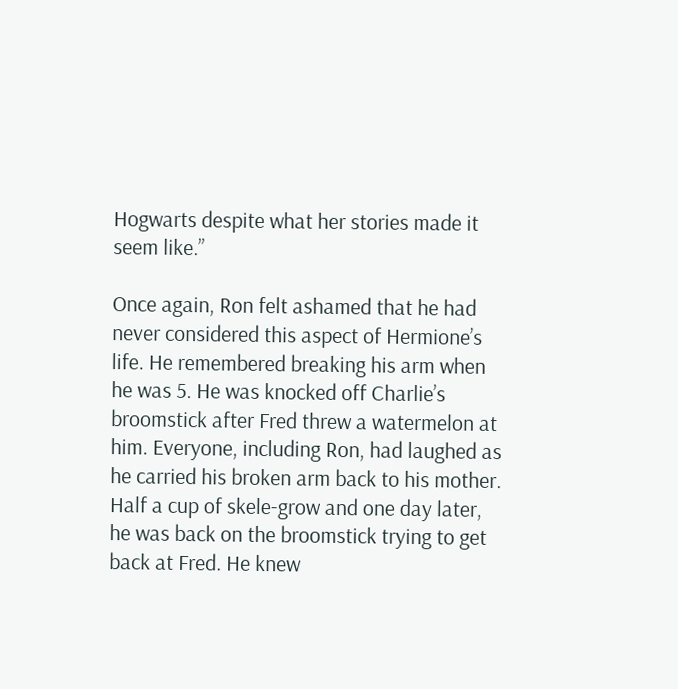Hogwarts despite what her stories made it seem like.”

Once again, Ron felt ashamed that he had never considered this aspect of Hermione’s life. He remembered breaking his arm when he was 5. He was knocked off Charlie’s broomstick after Fred threw a watermelon at him. Everyone, including Ron, had laughed as he carried his broken arm back to his mother. Half a cup of skele-grow and one day later, he was back on the broomstick trying to get back at Fred. He knew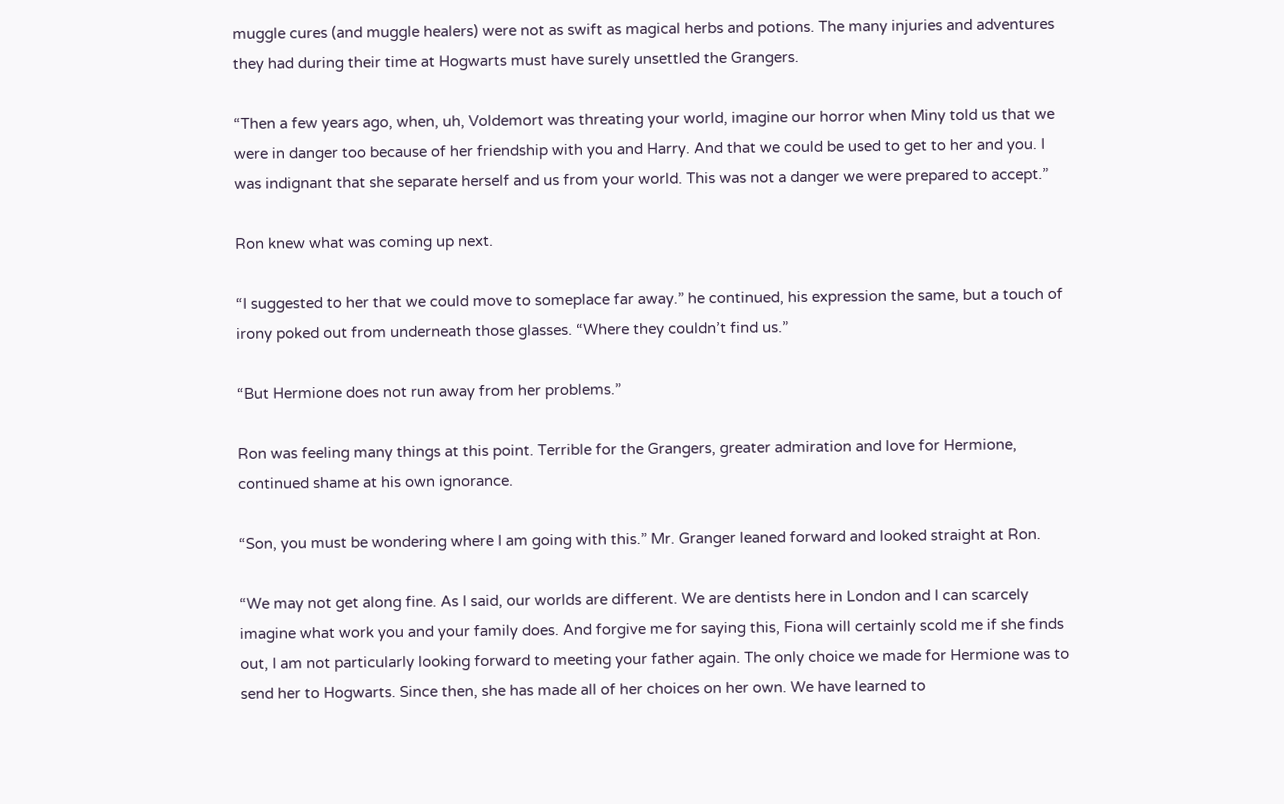muggle cures (and muggle healers) were not as swift as magical herbs and potions. The many injuries and adventures they had during their time at Hogwarts must have surely unsettled the Grangers.

“Then a few years ago, when, uh, Voldemort was threating your world, imagine our horror when Miny told us that we were in danger too because of her friendship with you and Harry. And that we could be used to get to her and you. I was indignant that she separate herself and us from your world. This was not a danger we were prepared to accept.”

Ron knew what was coming up next.

“I suggested to her that we could move to someplace far away.” he continued, his expression the same, but a touch of irony poked out from underneath those glasses. “Where they couldn’t find us.”

“But Hermione does not run away from her problems.”

Ron was feeling many things at this point. Terrible for the Grangers, greater admiration and love for Hermione, continued shame at his own ignorance.

“Son, you must be wondering where I am going with this.” Mr. Granger leaned forward and looked straight at Ron.

“We may not get along fine. As I said, our worlds are different. We are dentists here in London and I can scarcely imagine what work you and your family does. And forgive me for saying this, Fiona will certainly scold me if she finds out, I am not particularly looking forward to meeting your father again. The only choice we made for Hermione was to send her to Hogwarts. Since then, she has made all of her choices on her own. We have learned to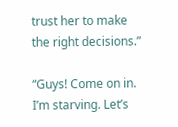trust her to make the right decisions.”

“Guys! Come on in. I’m starving. Let’s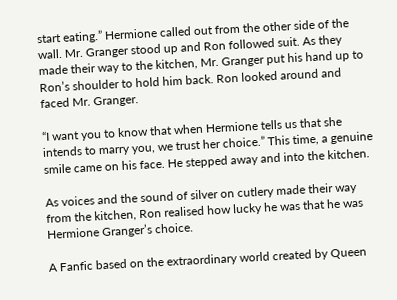start eating.” Hermione called out from the other side of the wall. Mr. Granger stood up and Ron followed suit. As they made their way to the kitchen, Mr. Granger put his hand up to Ron’s shoulder to hold him back. Ron looked around and faced Mr. Granger.

“I want you to know that when Hermione tells us that she intends to marry you, we trust her choice.” This time, a genuine smile came on his face. He stepped away and into the kitchen.

As voices and the sound of silver on cutlery made their way from the kitchen, Ron realised how lucky he was that he was Hermione Granger’s choice.

A Fanfic based on the extraordinary world created by Queen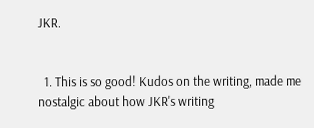JKR.


  1. This is so good! Kudos on the writing, made me nostalgic about how JKR's writing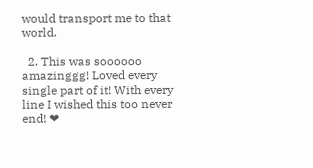would transport me to that world.

  2. This was soooooo amazinggg! Loved every single part of it! With every line I wished this too never end! ❤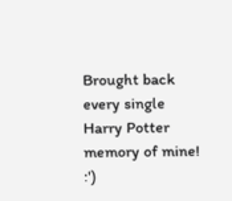Brought back every single Harry Potter memory of mine! :')